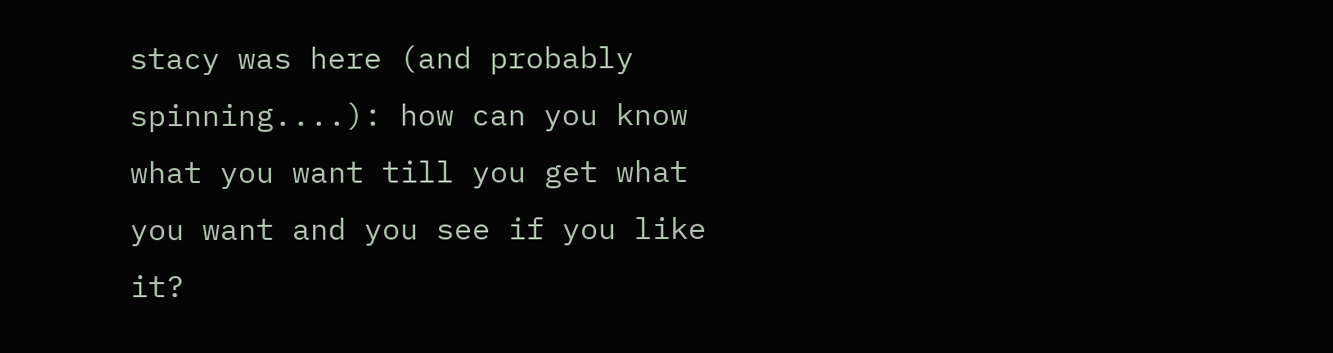stacy was here (and probably spinning....): how can you know what you want till you get what you want and you see if you like it?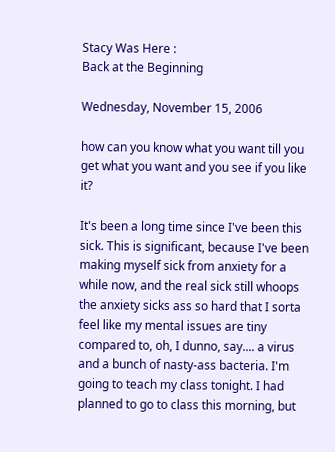Stacy Was Here :
Back at the Beginning

Wednesday, November 15, 2006

how can you know what you want till you get what you want and you see if you like it?

It's been a long time since I've been this sick. This is significant, because I've been making myself sick from anxiety for a while now, and the real sick still whoops the anxiety sicks ass so hard that I sorta feel like my mental issues are tiny compared to, oh, I dunno, say.... a virus and a bunch of nasty-ass bacteria. I'm going to teach my class tonight. I had planned to go to class this morning, but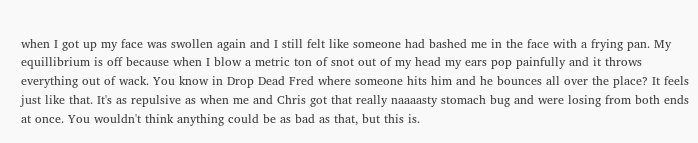when I got up my face was swollen again and I still felt like someone had bashed me in the face with a frying pan. My equillibrium is off because when I blow a metric ton of snot out of my head my ears pop painfully and it throws everything out of wack. You know in Drop Dead Fred where someone hits him and he bounces all over the place? It feels just like that. It's as repulsive as when me and Chris got that really naaaasty stomach bug and were losing from both ends at once. You wouldn't think anything could be as bad as that, but this is.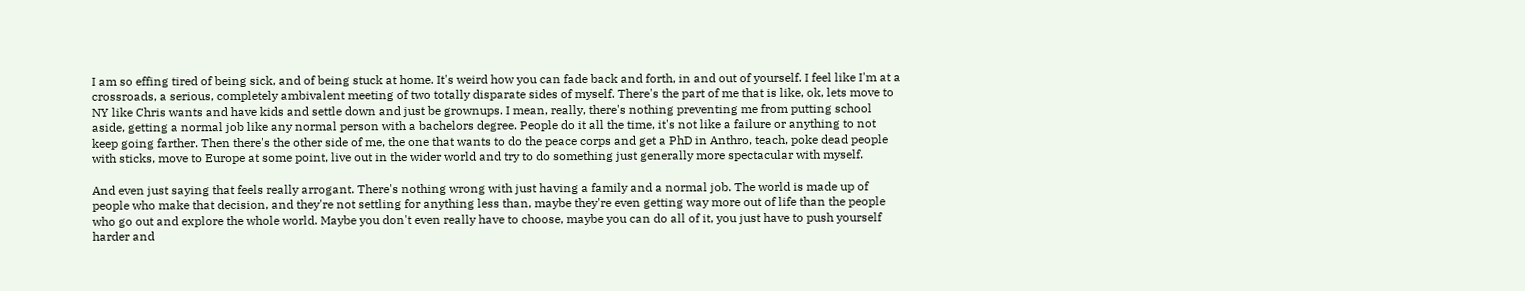I am so effing tired of being sick, and of being stuck at home. It's weird how you can fade back and forth, in and out of yourself. I feel like I'm at a crossroads, a serious, completely ambivalent meeting of two totally disparate sides of myself. There's the part of me that is like, ok, lets move to NY like Chris wants and have kids and settle down and just be grownups. I mean, really, there's nothing preventing me from putting school aside, getting a normal job like any normal person with a bachelors degree. People do it all the time, it's not like a failure or anything to not keep going farther. Then there's the other side of me, the one that wants to do the peace corps and get a PhD in Anthro, teach, poke dead people with sticks, move to Europe at some point, live out in the wider world and try to do something just generally more spectacular with myself.

And even just saying that feels really arrogant. There's nothing wrong with just having a family and a normal job. The world is made up of people who make that decision, and they're not settling for anything less than, maybe they're even getting way more out of life than the people who go out and explore the whole world. Maybe you don't even really have to choose, maybe you can do all of it, you just have to push yourself harder and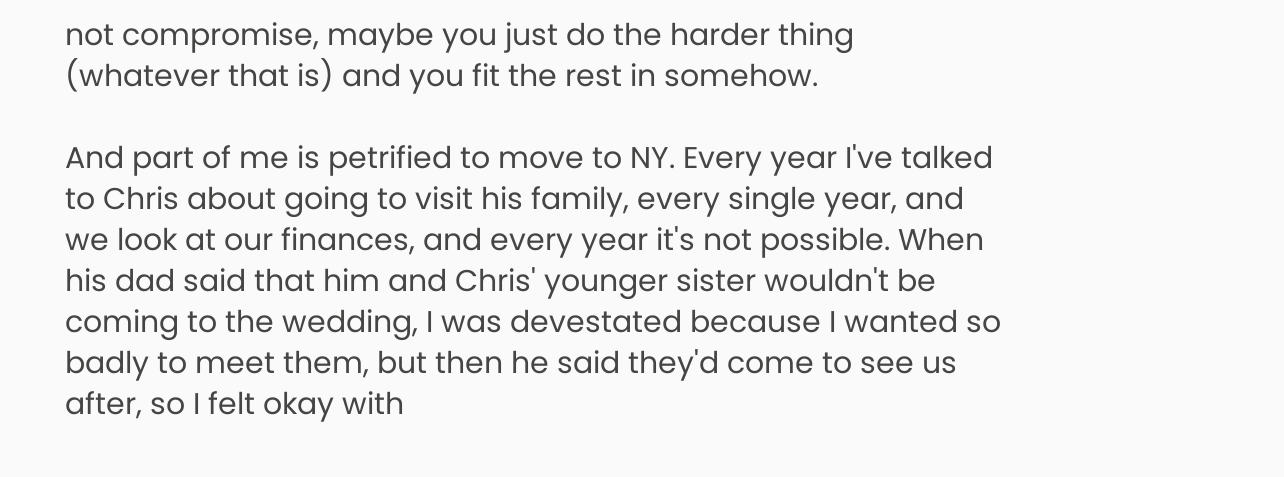not compromise, maybe you just do the harder thing (whatever that is) and you fit the rest in somehow.

And part of me is petrified to move to NY. Every year I've talked to Chris about going to visit his family, every single year, and we look at our finances, and every year it's not possible. When his dad said that him and Chris' younger sister wouldn't be coming to the wedding, I was devestated because I wanted so badly to meet them, but then he said they'd come to see us after, so I felt okay with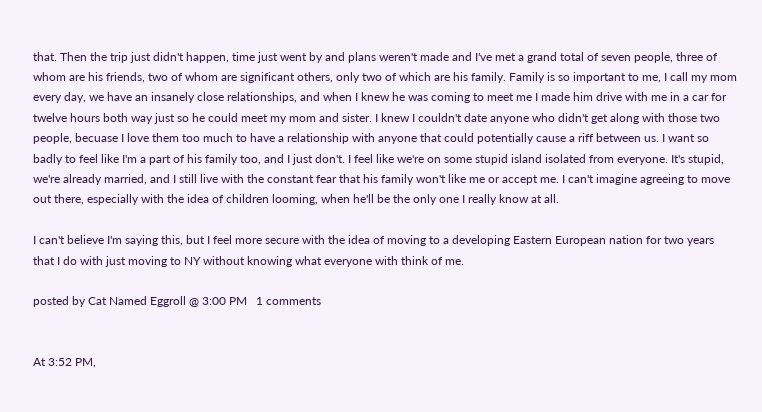that. Then the trip just didn't happen, time just went by and plans weren't made and I've met a grand total of seven people, three of whom are his friends, two of whom are significant others, only two of which are his family. Family is so important to me, I call my mom every day, we have an insanely close relationships, and when I knew he was coming to meet me I made him drive with me in a car for twelve hours both way just so he could meet my mom and sister. I knew I couldn't date anyone who didn't get along with those two people, becuase I love them too much to have a relationship with anyone that could potentially cause a riff between us. I want so badly to feel like I'm a part of his family too, and I just don't. I feel like we're on some stupid island isolated from everyone. It's stupid, we're already married, and I still live with the constant fear that his family won't like me or accept me. I can't imagine agreeing to move out there, especially with the idea of children looming, when he'll be the only one I really know at all.

I can't believe I'm saying this, but I feel more secure with the idea of moving to a developing Eastern European nation for two years that I do with just moving to NY without knowing what everyone with think of me.

posted by Cat Named Eggroll @ 3:00 PM   1 comments


At 3:52 PM,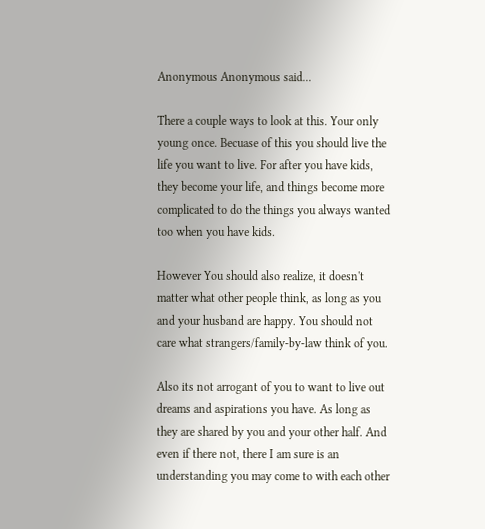Anonymous Anonymous said...

There a couple ways to look at this. Your only young once. Becuase of this you should live the life you want to live. For after you have kids, they become your life, and things become more complicated to do the things you always wanted too when you have kids.

However You should also realize, it doesn't matter what other people think, as long as you and your husband are happy. You should not care what strangers/family-by-law think of you.

Also its not arrogant of you to want to live out dreams and aspirations you have. As long as they are shared by you and your other half. And even if there not, there I am sure is an understanding you may come to with each other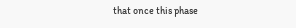that once this phase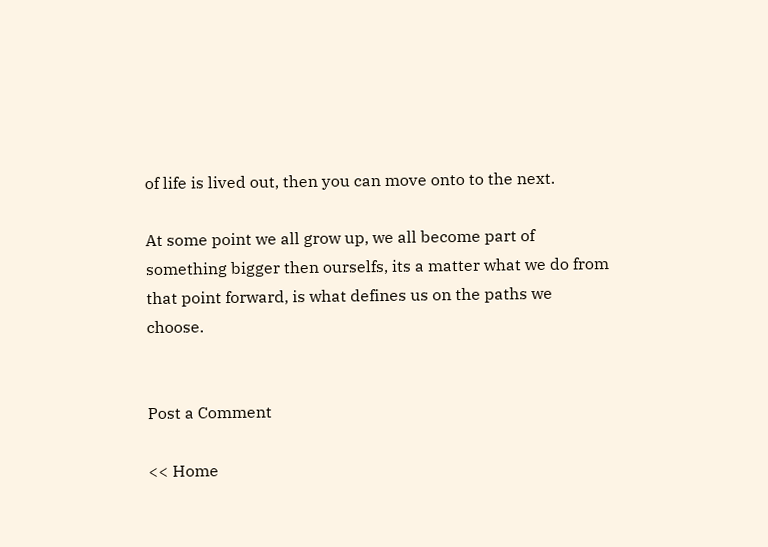of life is lived out, then you can move onto to the next.

At some point we all grow up, we all become part of something bigger then ourselfs, its a matter what we do from that point forward, is what defines us on the paths we choose.


Post a Comment

<< Home